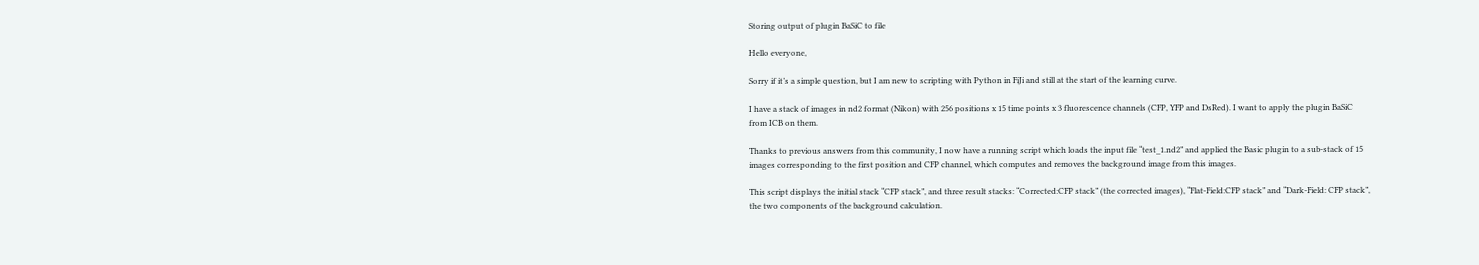Storing output of plugin BaSiC to file

Hello everyone,

Sorry if it’s a simple question, but I am new to scripting with Python in FiJi and still at the start of the learning curve.

I have a stack of images in nd2 format (Nikon) with 256 positions x 15 time points x 3 fluorescence channels (CFP, YFP and DsRed). I want to apply the plugin BaSiC from ICB on them.

Thanks to previous answers from this community, I now have a running script which loads the input file “test_1.nd2” and applied the Basic plugin to a sub-stack of 15 images corresponding to the first position and CFP channel, which computes and removes the background image from this images.

This script displays the initial stack “CFP stack”, and three result stacks: “Corrected:CFP stack” (the corrected images), “Flat-Field:CFP stack” and “Dark-Field: CFP stack”, the two components of the background calculation.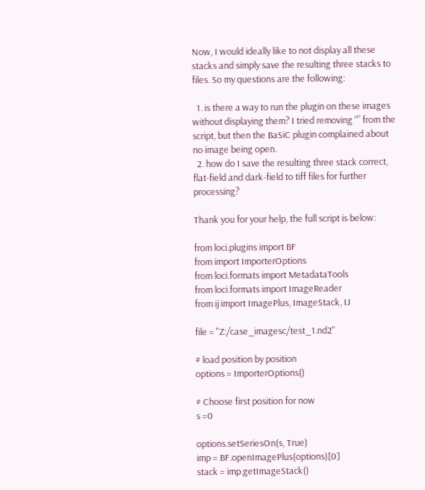Now, I would ideally like to not display all these stacks and simply save the resulting three stacks to files. So my questions are the following:

  1. is there a way to run the plugin on these images without displaying them? I tried removing “” from the script, but then the BaSiC plugin complained about no image being open.
  2. how do I save the resulting three stack correct, flat-field and dark-field to tiff files for further processing?

Thank you for your help, the full script is below:

from loci.plugins import BF
from import ImporterOptions
from loci.formats import MetadataTools
from loci.formats import ImageReader
from ij import ImagePlus, ImageStack, IJ

file = "Z:/case_imagesc/test_1.nd2"

# load position by position
options = ImporterOptions()

# Choose first position for now
s =0

options.setSeriesOn(s, True)
imp = BF.openImagePlus(options)[0]
stack = imp.getImageStack()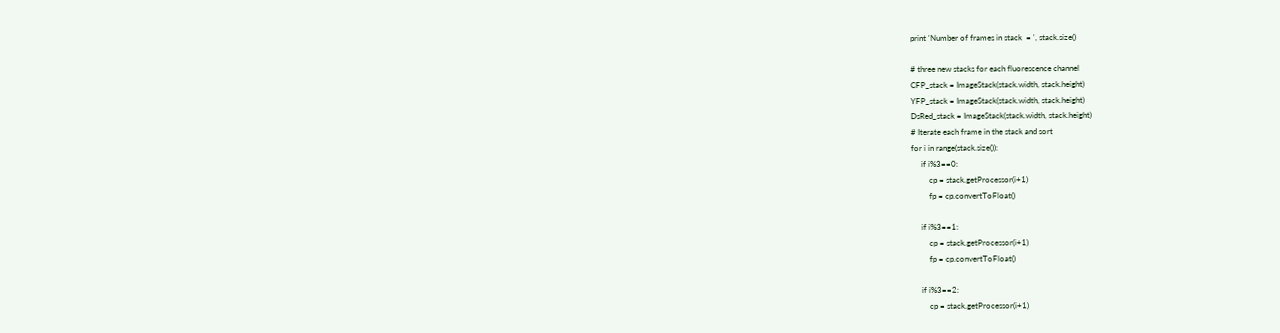print 'Number of frames in stack  = ', stack.size()

# three new stacks for each fluorescence channel
CFP_stack = ImageStack(stack.width, stack.height)
YFP_stack = ImageStack(stack.width, stack.height)
DsRed_stack = ImageStack(stack.width, stack.height)
# Iterate each frame in the stack and sort
for i in range(stack.size()):
     if i%3==0:
         cp = stack.getProcessor(i+1)
         fp = cp.convertToFloat()

     if i%3==1:
         cp = stack.getProcessor(i+1)
         fp = cp.convertToFloat()

     if i%3==2:
         cp = stack.getProcessor(i+1)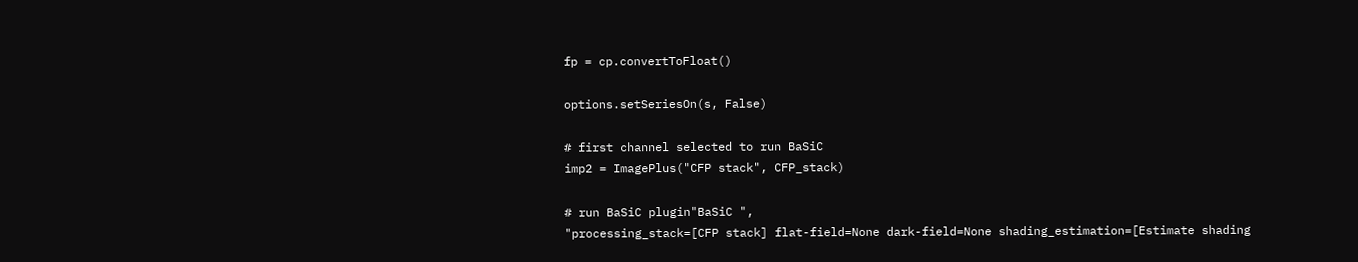fp = cp.convertToFloat()

options.setSeriesOn(s, False)

# first channel selected to run BaSiC
imp2 = ImagePlus("CFP stack", CFP_stack)

# run BaSiC plugin"BaSiC ",
"processing_stack=[CFP stack] flat-field=None dark-field=None shading_estimation=[Estimate shading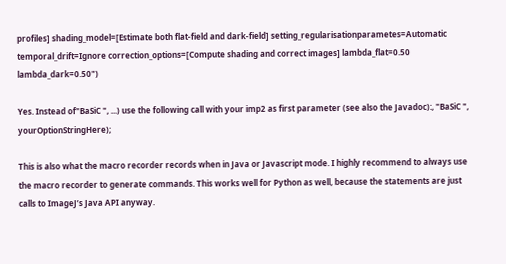profiles] shading_model=[Estimate both flat-field and dark-field] setting_regularisationparametes=Automatic temporal_drift=Ignore correction_options=[Compute shading and correct images] lambda_flat=0.50 lambda_dark=0.50")

Yes. Instead of"BaSiC ", ...) use the following call with your imp2 as first parameter (see also the Javadoc):, "BaSiC ", yourOptionStringHere);

This is also what the macro recorder records when in Java or Javascript mode. I highly recommend to always use the macro recorder to generate commands. This works well for Python as well, because the statements are just calls to ImageJ’s Java API anyway.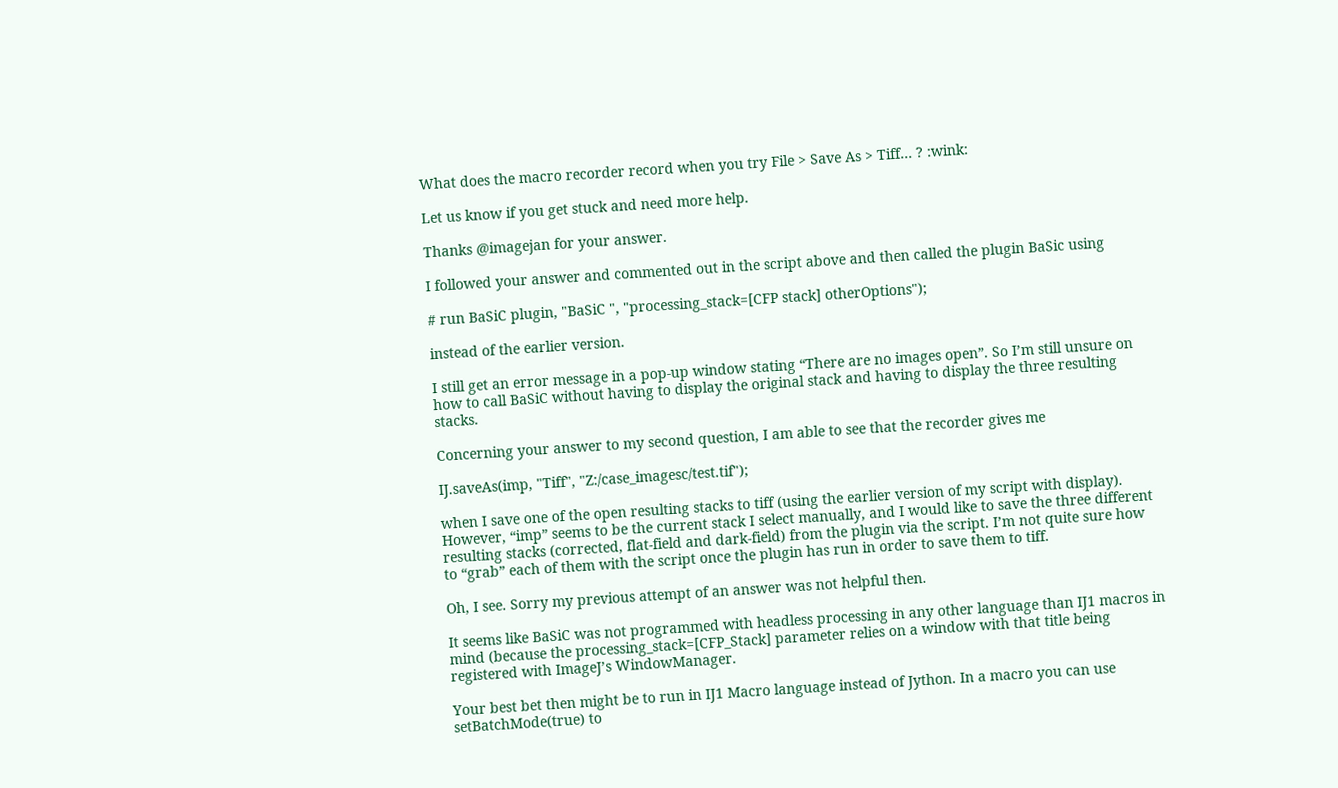What does the macro recorder record when you try File > Save As > Tiff… ? :wink:

Let us know if you get stuck and need more help.

Thanks @imagejan for your answer.

I followed your answer and commented out in the script above and then called the plugin BaSic using

# run BaSiC plugin, "BaSiC ", "processing_stack=[CFP stack] otherOptions");

instead of the earlier version.

I still get an error message in a pop-up window stating “There are no images open”. So I’m still unsure on how to call BaSiC without having to display the original stack and having to display the three resulting stacks.

Concerning your answer to my second question, I am able to see that the recorder gives me

IJ.saveAs(imp, "Tiff", "Z:/case_imagesc/test.tif");

when I save one of the open resulting stacks to tiff (using the earlier version of my script with display). However, “imp” seems to be the current stack I select manually, and I would like to save the three different resulting stacks (corrected, flat-field and dark-field) from the plugin via the script. I’m not quite sure how to “grab” each of them with the script once the plugin has run in order to save them to tiff.

Oh, I see. Sorry my previous attempt of an answer was not helpful then.

It seems like BaSiC was not programmed with headless processing in any other language than IJ1 macros in mind (because the processing_stack=[CFP_Stack] parameter relies on a window with that title being registered with ImageJ’s WindowManager.

Your best bet then might be to run in IJ1 Macro language instead of Jython. In a macro you can use setBatchMode(true) to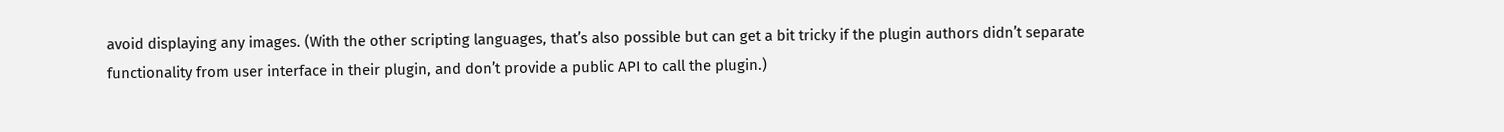avoid displaying any images. (With the other scripting languages, that’s also possible but can get a bit tricky if the plugin authors didn’t separate functionality from user interface in their plugin, and don’t provide a public API to call the plugin.)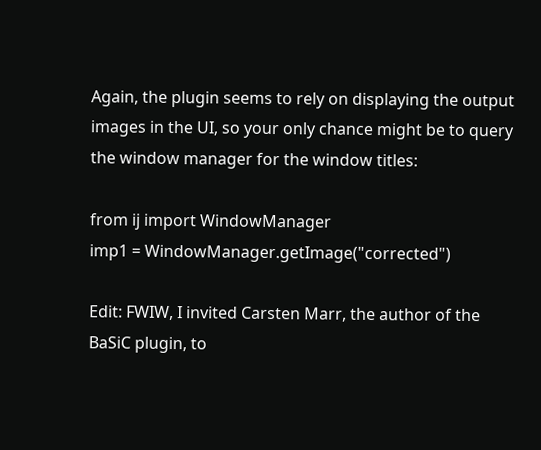Again, the plugin seems to rely on displaying the output images in the UI, so your only chance might be to query the window manager for the window titles:

from ij import WindowManager
imp1 = WindowManager.getImage("corrected")

Edit: FWIW, I invited Carsten Marr, the author of the BaSiC plugin, to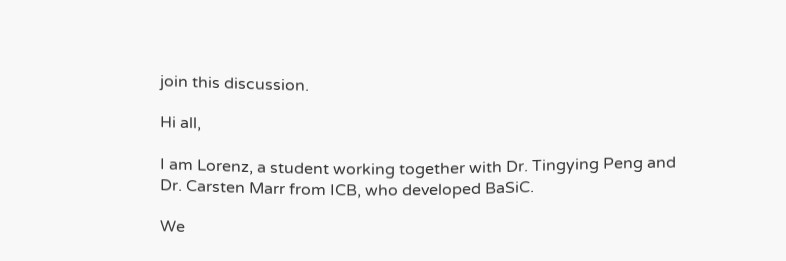join this discussion.

Hi all,

I am Lorenz, a student working together with Dr. Tingying Peng and Dr. Carsten Marr from ICB, who developed BaSiC.

We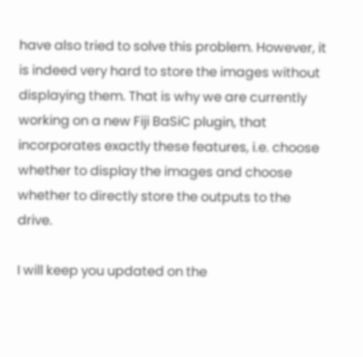have also tried to solve this problem. However, it is indeed very hard to store the images without displaying them. That is why we are currently working on a new Fiji BaSiC plugin, that incorporates exactly these features, i.e. choose whether to display the images and choose whether to directly store the outputs to the drive.

I will keep you updated on the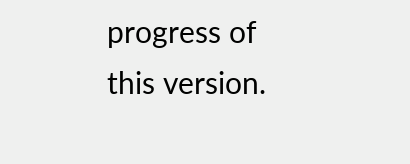progress of this version.